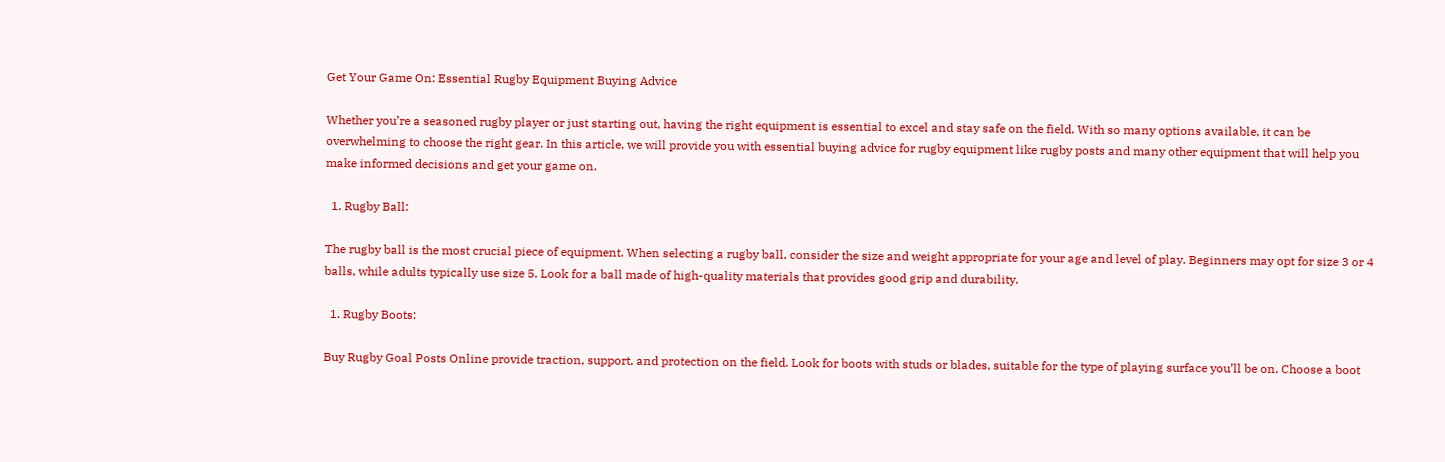Get Your Game On: Essential Rugby Equipment Buying Advice

Whether you’re a seasoned rugby player or just starting out, having the right equipment is essential to excel and stay safe on the field. With so many options available, it can be overwhelming to choose the right gear. In this article, we will provide you with essential buying advice for rugby equipment like rugby posts and many other equipment that will help you make informed decisions and get your game on.

  1. Rugby Ball:

The rugby ball is the most crucial piece of equipment. When selecting a rugby ball, consider the size and weight appropriate for your age and level of play. Beginners may opt for size 3 or 4 balls, while adults typically use size 5. Look for a ball made of high-quality materials that provides good grip and durability.

  1. Rugby Boots:

Buy Rugby Goal Posts Online provide traction, support, and protection on the field. Look for boots with studs or blades, suitable for the type of playing surface you’ll be on. Choose a boot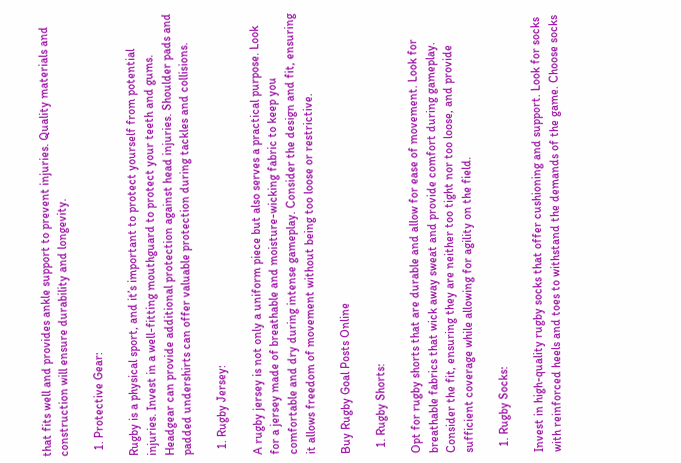that fits well and provides ankle support to prevent injuries. Quality materials and construction will ensure durability and longevity.

  1. Protective Gear:

Rugby is a physical sport, and it’s important to protect yourself from potential injuries. Invest in a well-fitting mouthguard to protect your teeth and gums. Headgear can provide additional protection against head injuries. Shoulder pads and padded undershirts can offer valuable protection during tackles and collisions.

  1. Rugby Jersey:

A rugby jersey is not only a uniform piece but also serves a practical purpose. Look for a jersey made of breathable and moisture-wicking fabric to keep you comfortable and dry during intense gameplay. Consider the design and fit, ensuring it allows freedom of movement without being too loose or restrictive.

Buy Rugby Goal Posts Online

  1. Rugby Shorts:

Opt for rugby shorts that are durable and allow for ease of movement. Look for breathable fabrics that wick away sweat and provide comfort during gameplay. Consider the fit, ensuring they are neither too tight nor too loose, and provide sufficient coverage while allowing for agility on the field.

  1. Rugby Socks:

Invest in high-quality rugby socks that offer cushioning and support. Look for socks with reinforced heels and toes to withstand the demands of the game. Choose socks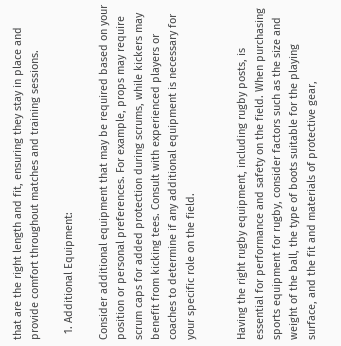that are the right length and fit, ensuring they stay in place and provide comfort throughout matches and training sessions.

  1. Additional Equipment:

Consider additional equipment that may be required based on your position or personal preferences. For example, props may require scrum caps for added protection during scrums, while kickers may benefit from kicking tees. Consult with experienced players or coaches to determine if any additional equipment is necessary for your specific role on the field.


Having the right rugby equipment, including rugby posts, is essential for performance and safety on the field. When purchasing sports equipment for rugby, consider factors such as the size and weight of the ball, the type of boots suitable for the playing surface, and the fit and materials of protective gear,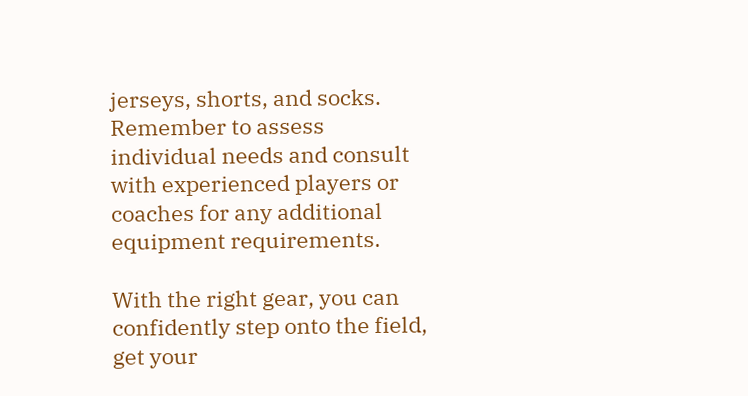jerseys, shorts, and socks. Remember to assess individual needs and consult with experienced players or coaches for any additional equipment requirements.

With the right gear, you can confidently step onto the field, get your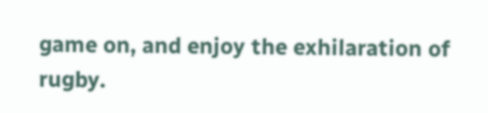game on, and enjoy the exhilaration of rugby.